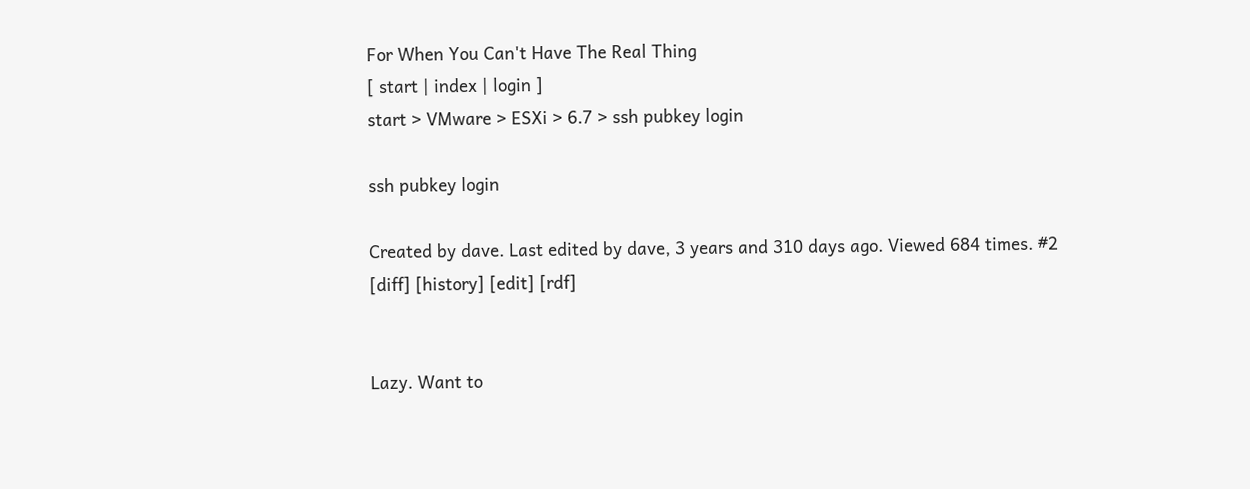For When You Can't Have The Real Thing
[ start | index | login ]
start > VMware > ESXi > 6.7 > ssh pubkey login

ssh pubkey login

Created by dave. Last edited by dave, 3 years and 310 days ago. Viewed 684 times. #2
[diff] [history] [edit] [rdf]


Lazy. Want to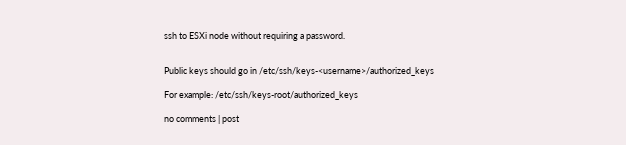ssh to ESXi node without requiring a password.


Public keys should go in /etc/ssh/keys-<username>/authorized_keys

For example: /etc/ssh/keys-root/authorized_keys

no comments | post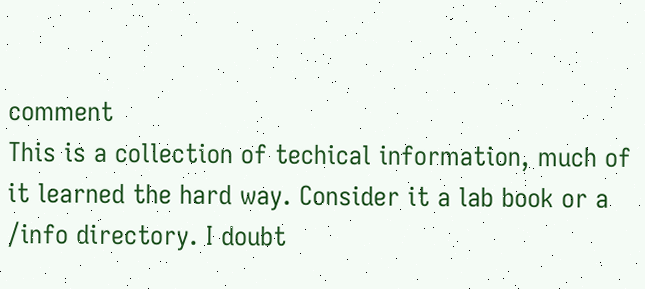comment
This is a collection of techical information, much of it learned the hard way. Consider it a lab book or a /info directory. I doubt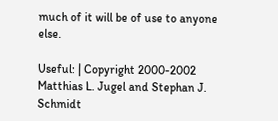much of it will be of use to anyone else.

Useful: | Copyright 2000-2002 Matthias L. Jugel and Stephan J. Schmidt